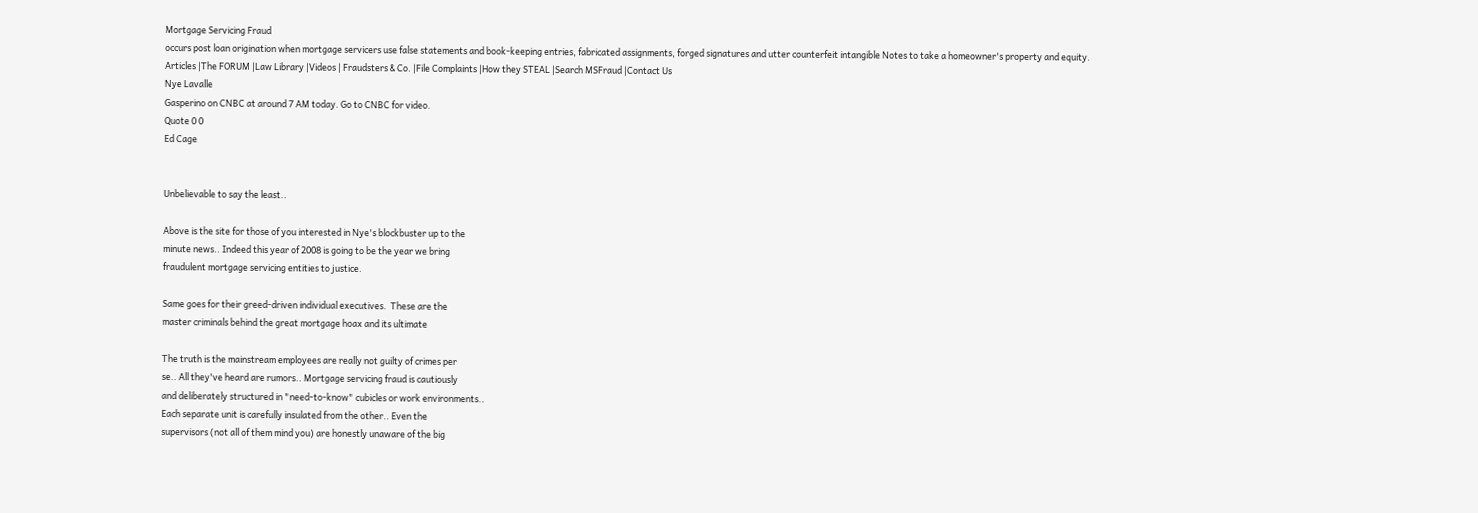Mortgage Servicing Fraud
occurs post loan origination when mortgage servicers use false statements and book-keeping entries, fabricated assignments, forged signatures and utter counterfeit intangible Notes to take a homeowner's property and equity.
Articles |The FORUM |Law Library |Videos | Fraudsters & Co. |File Complaints |How they STEAL |Search MSFraud |Contact Us
Nye Lavalle
Gasperino on CNBC at around 7 AM today. Go to CNBC for video.
Quote 0 0
Ed Cage


Unbelievable to say the least..

Above is the site for those of you interested in Nye's blockbuster up to the
minute news.. Indeed this year of 2008 is going to be the year we bring
fraudulent mortgage servicing entities to justice.

Same goes for their greed-driven individual executives.  These are the
master criminals behind the great mortgage hoax and its ultimate

The truth is the mainstream employees are really not guilty of crimes per
se.. All they've heard are rumors.. Mortgage servicing fraud is cautiously
and deliberately structured in "need-to-know" cubicles or work environments..
Each separate unit is carefully insulated from the other.. Even the
supervisors (not all of them mind you) are honestly unaware of the big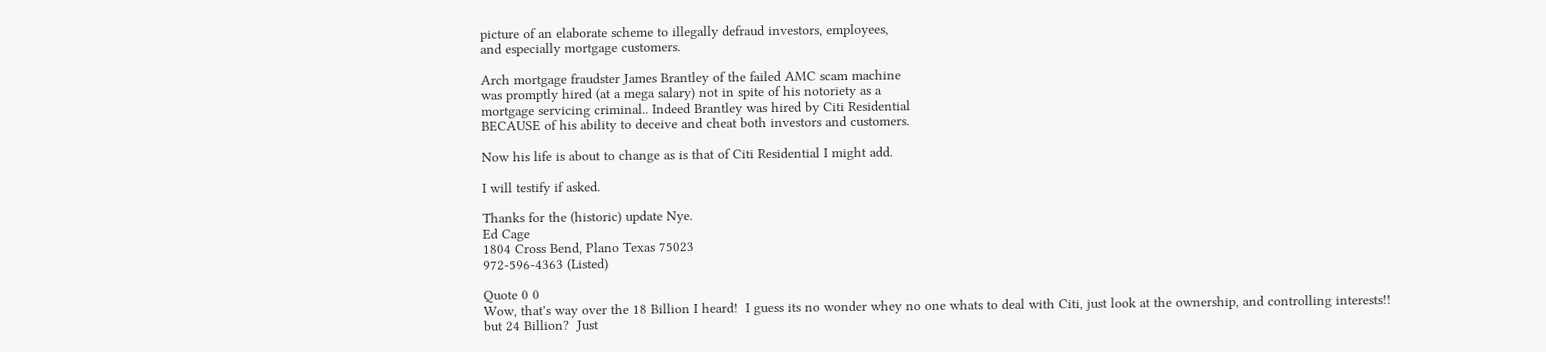picture of an elaborate scheme to illegally defraud investors, employees,
and especially mortgage customers.

Arch mortgage fraudster James Brantley of the failed AMC scam machine
was promptly hired (at a mega salary) not in spite of his notoriety as a
mortgage servicing criminal.. Indeed Brantley was hired by Citi Residential
BECAUSE of his ability to deceive and cheat both investors and customers.

Now his life is about to change as is that of Citi Residential I might add.

I will testify if asked.

Thanks for the (historic) update Nye.
Ed Cage
1804 Cross Bend, Plano Texas 75023
972-596-4363 (Listed)

Quote 0 0
Wow, that's way over the 18 Billion I heard!  I guess its no wonder whey no one whats to deal with Citi, just look at the ownership, and controlling interests!!
but 24 Billion?  Just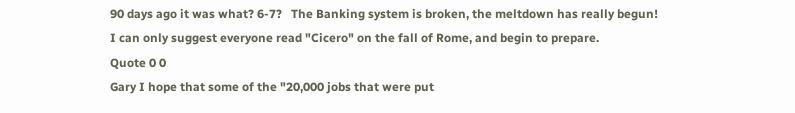90 days ago it was what? 6-7?   The Banking system is broken, the meltdown has really begun!
I can only suggest everyone read "Cicero" on the fall of Rome, and begin to prepare.
Quote 0 0
Gary I hope that some of the "20,000 jobs that were put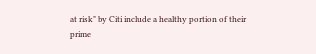at risk" by Citi include a healthy portion of their prime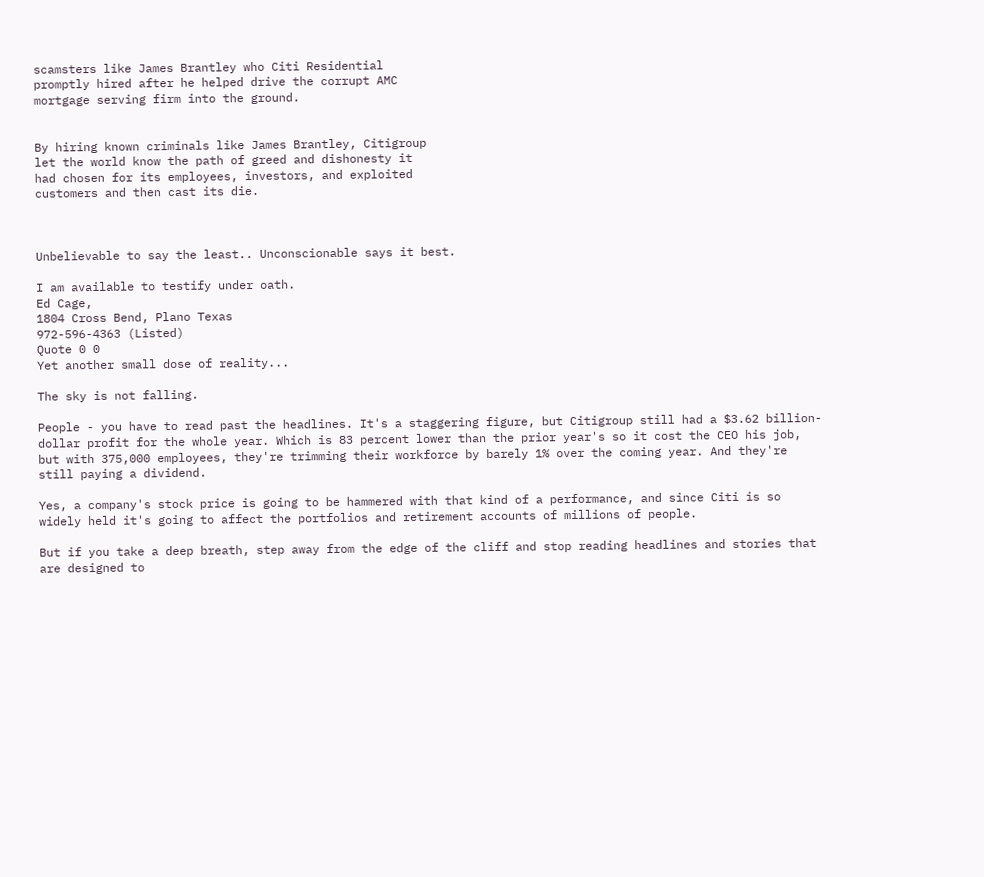scamsters like James Brantley who Citi Residential
promptly hired after he helped drive the corrupt AMC
mortgage serving firm into the ground.


By hiring known criminals like James Brantley, Citigroup
let the world know the path of greed and dishonesty it
had chosen for its employees, investors, and exploited
customers and then cast its die.



Unbelievable to say the least.. Unconscionable says it best.

I am available to testify under oath.
Ed Cage,
1804 Cross Bend, Plano Texas
972-596-4363 (Listed)
Quote 0 0
Yet another small dose of reality...

The sky is not falling.

People - you have to read past the headlines. It's a staggering figure, but Citigroup still had a $3.62 billion-dollar profit for the whole year. Which is 83 percent lower than the prior year's so it cost the CEO his job, but with 375,000 employees, they're trimming their workforce by barely 1% over the coming year. And they're still paying a dividend.

Yes, a company's stock price is going to be hammered with that kind of a performance, and since Citi is so widely held it's going to affect the portfolios and retirement accounts of millions of people.

But if you take a deep breath, step away from the edge of the cliff and stop reading headlines and stories that are designed to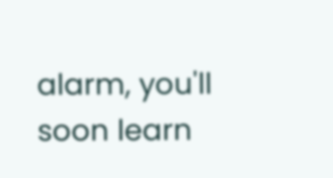alarm, you'll soon learn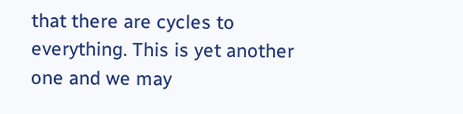that there are cycles to everything. This is yet another one and we may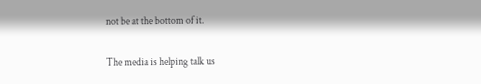not be at the bottom of it.

The media is helping talk us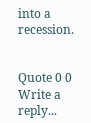into a recession.


Quote 0 0
Write a reply...